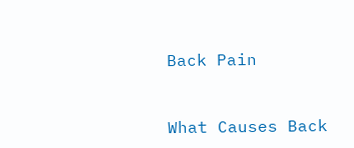Back Pain


What Causes Back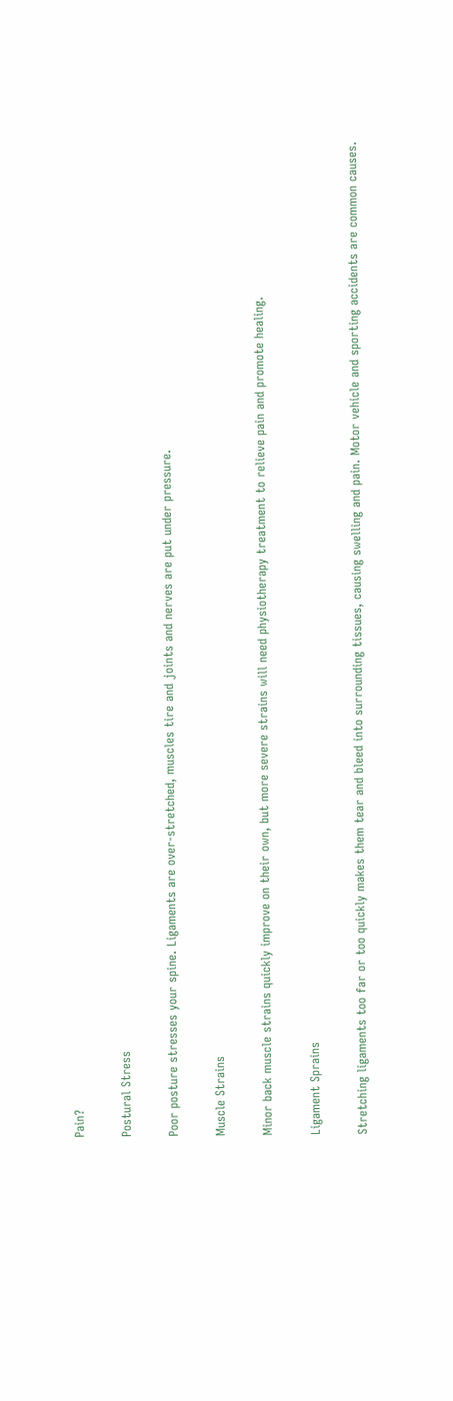Pain?

Postural Stress

Poor posture stresses your spine. Ligaments are over-stretched, muscles tire and joints and nerves are put under pressure.

Muscle Strains

Minor back muscle strains quickly improve on their own, but more severe strains will need physiotherapy treatment to relieve pain and promote healing.

Ligament Sprains

Stretching ligaments too far or too quickly makes them tear and bleed into surrounding tissues, causing swelling and pain. Motor vehicle and sporting accidents are common causes.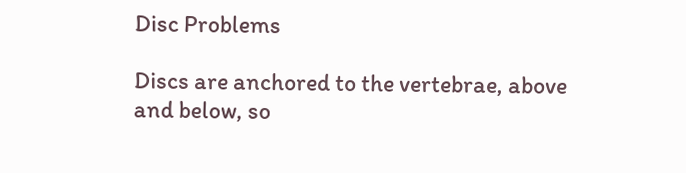Disc Problems

Discs are anchored to the vertebrae, above and below, so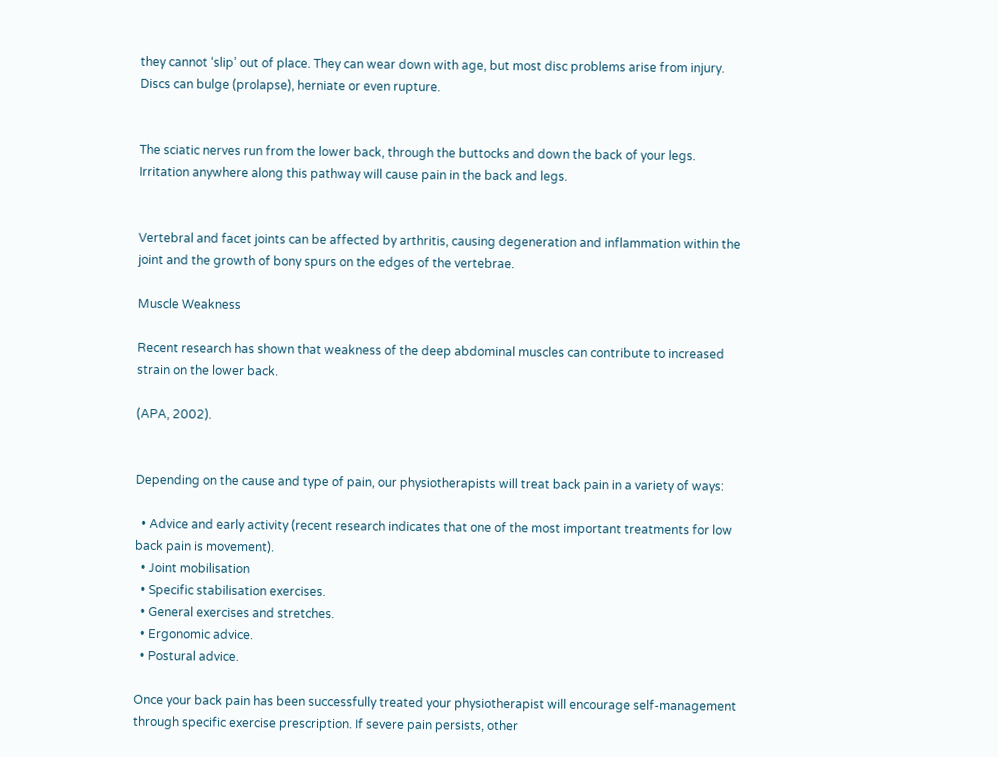they cannot ‘slip’ out of place. They can wear down with age, but most disc problems arise from injury. Discs can bulge (prolapse), herniate or even rupture.


The sciatic nerves run from the lower back, through the buttocks and down the back of your legs. Irritation anywhere along this pathway will cause pain in the back and legs.


Vertebral and facet joints can be affected by arthritis, causing degeneration and inflammation within the joint and the growth of bony spurs on the edges of the vertebrae.

Muscle Weakness

Recent research has shown that weakness of the deep abdominal muscles can contribute to increased strain on the lower back.

(APA, 2002).


Depending on the cause and type of pain, our physiotherapists will treat back pain in a variety of ways:

  • Advice and early activity (recent research indicates that one of the most important treatments for low back pain is movement).
  • Joint mobilisation
  • Specific stabilisation exercises.
  • General exercises and stretches.
  • Ergonomic advice.
  • Postural advice.

Once your back pain has been successfully treated your physiotherapist will encourage self-management through specific exercise prescription. If severe pain persists, other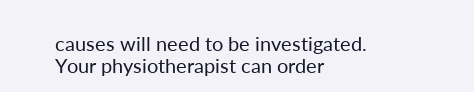causes will need to be investigated. Your physiotherapist can order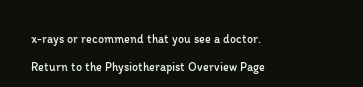x-rays or recommend that you see a doctor.

Return to the Physiotherapist Overview Page